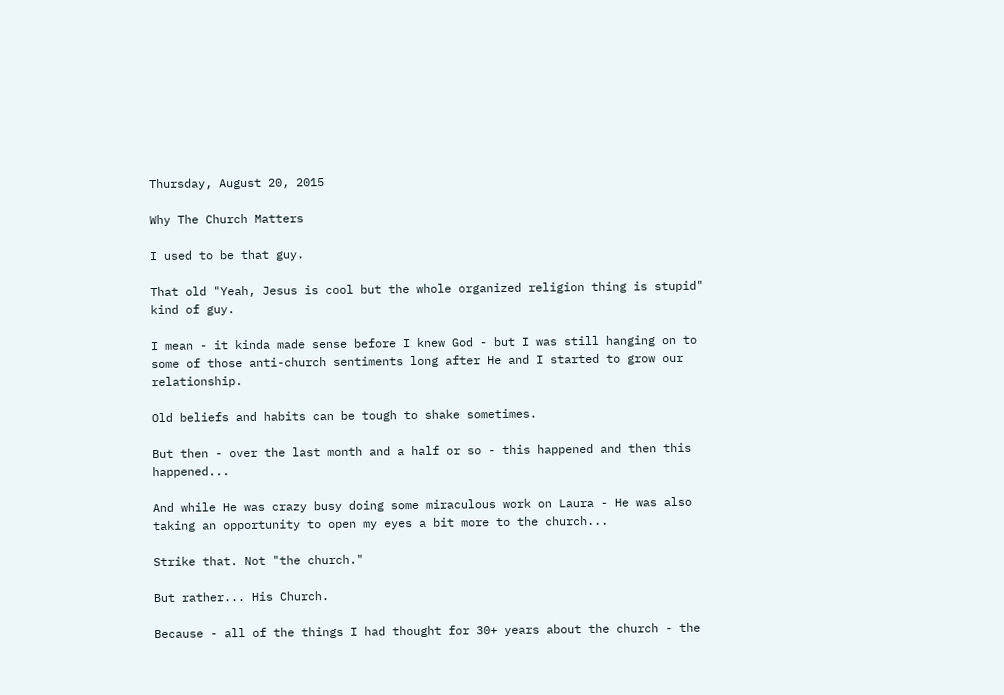Thursday, August 20, 2015

Why The Church Matters

I used to be that guy.

That old "Yeah, Jesus is cool but the whole organized religion thing is stupid" kind of guy.

I mean - it kinda made sense before I knew God - but I was still hanging on to some of those anti-church sentiments long after He and I started to grow our relationship.

Old beliefs and habits can be tough to shake sometimes.

But then - over the last month and a half or so - this happened and then this happened...

And while He was crazy busy doing some miraculous work on Laura - He was also taking an opportunity to open my eyes a bit more to the church...

Strike that. Not "the church."

But rather... His Church.

Because - all of the things I had thought for 30+ years about the church - the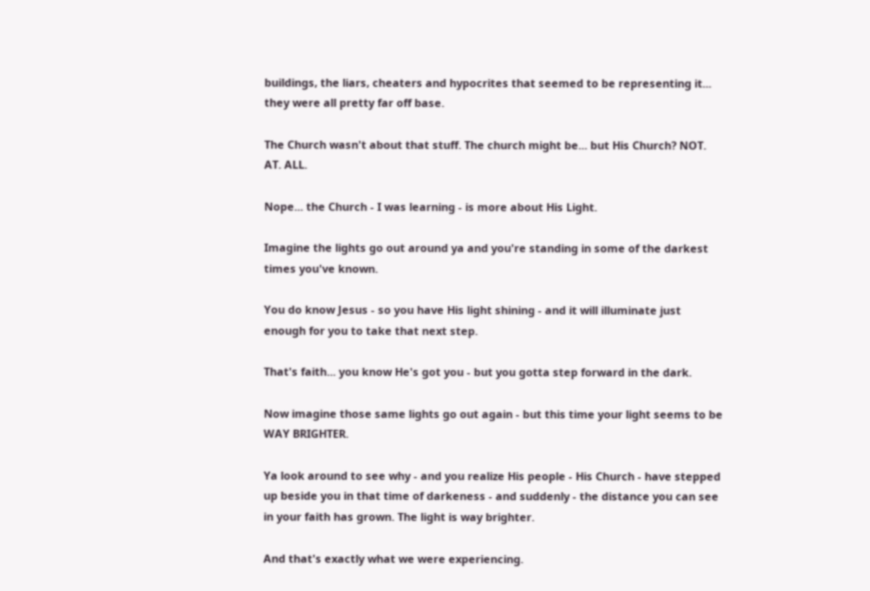buildings, the liars, cheaters and hypocrites that seemed to be representing it... they were all pretty far off base.

The Church wasn't about that stuff. The church might be... but His Church? NOT. AT. ALL.

Nope... the Church - I was learning - is more about His Light.

Imagine the lights go out around ya and you're standing in some of the darkest times you've known.

You do know Jesus - so you have His light shining - and it will illuminate just enough for you to take that next step.

That's faith... you know He's got you - but you gotta step forward in the dark.

Now imagine those same lights go out again - but this time your light seems to be WAY BRIGHTER.

Ya look around to see why - and you realize His people - His Church - have stepped up beside you in that time of darkeness - and suddenly - the distance you can see in your faith has grown. The light is way brighter.

And that's exactly what we were experiencing.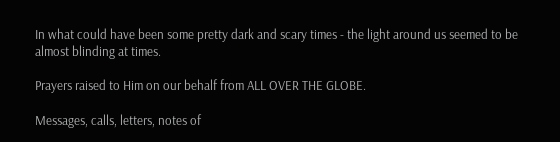In what could have been some pretty dark and scary times - the light around us seemed to be almost blinding at times.

Prayers raised to Him on our behalf from ALL OVER THE GLOBE.

Messages, calls, letters, notes of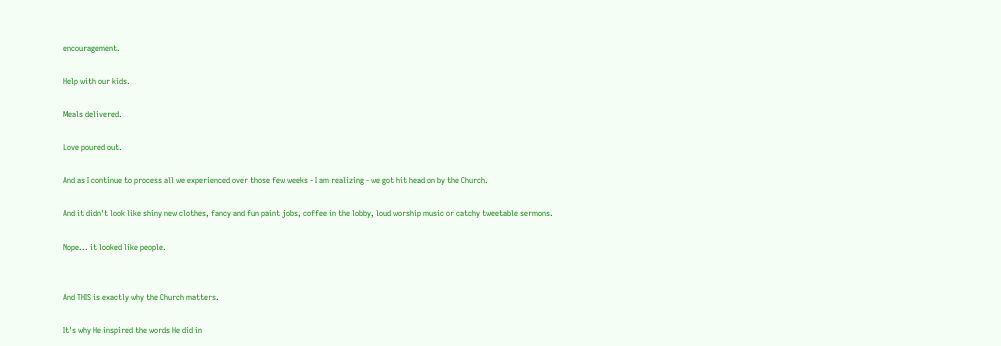encouragement.

Help with our kids.

Meals delivered.

Love poured out.

And as I continue to process all we experienced over those few weeks - I am realizing - we got hit head on by the Church.

And it didn't look like shiny new clothes, fancy and fun paint jobs, coffee in the lobby, loud worship music or catchy tweetable sermons.

Nope... it looked like people.


And THIS is exactly why the Church matters.

It's why He inspired the words He did in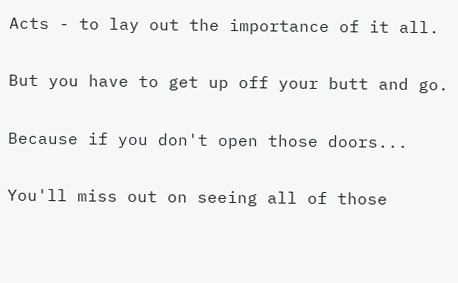Acts - to lay out the importance of it all.

But you have to get up off your butt and go.

Because if you don't open those doors...

You'll miss out on seeing all of those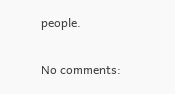people.

No comments: